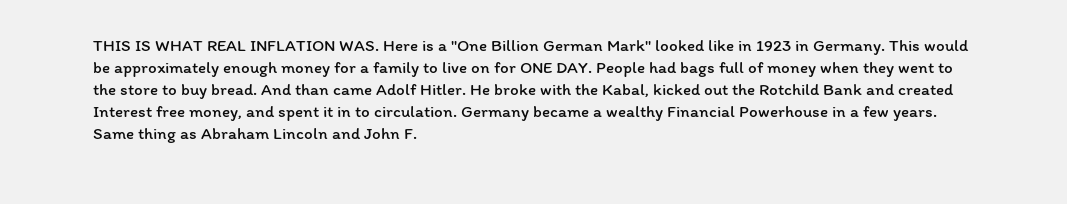THIS IS WHAT REAL INFLATION WAS. Here is a "One Billion German Mark" looked like in 1923 in Germany. This would be approximately enough money for a family to live on for ONE DAY. People had bags full of money when they went to the store to buy bread. And than came Adolf Hitler. He broke with the Kabal, kicked out the Rotchild Bank and created Interest free money, and spent it in to circulation. Germany became a wealthy Financial Powerhouse in a few years. Same thing as Abraham Lincoln and John F.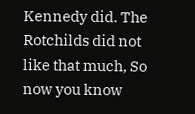Kennedy did. The Rotchilds did not like that much, So now you know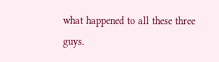what happened to all these three guys.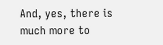And, yes, there is much more to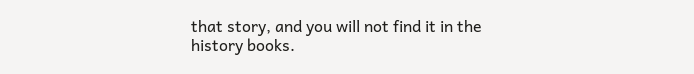that story, and you will not find it in the history books.